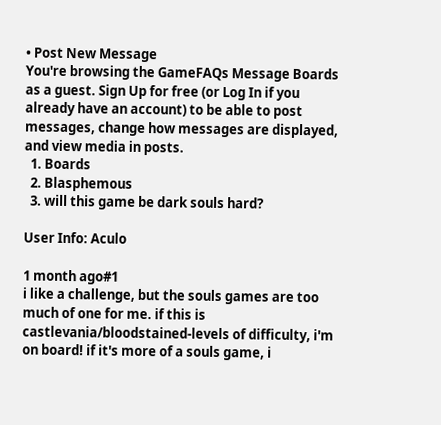• Post New Message
You're browsing the GameFAQs Message Boards as a guest. Sign Up for free (or Log In if you already have an account) to be able to post messages, change how messages are displayed, and view media in posts.
  1. Boards
  2. Blasphemous
  3. will this game be dark souls hard?

User Info: Aculo

1 month ago#1
i like a challenge, but the souls games are too much of one for me. if this is castlevania/bloodstained-levels of difficulty, i'm on board! if it's more of a souls game, i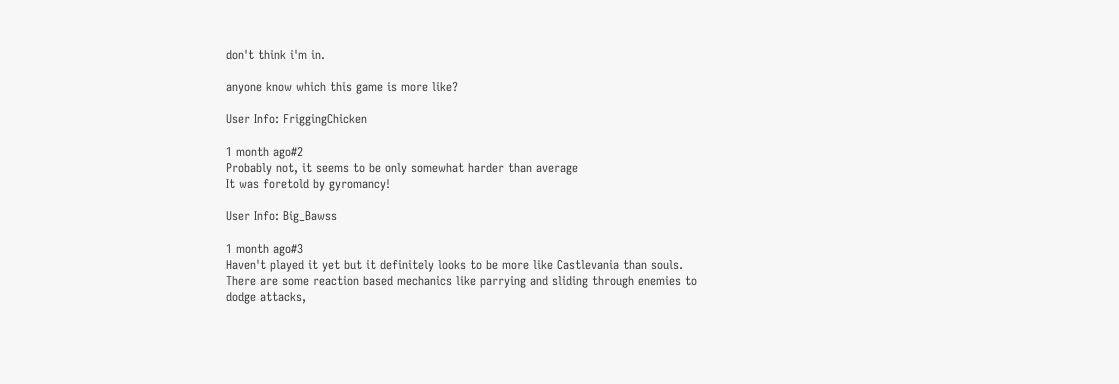don't think i'm in.

anyone know which this game is more like?

User Info: FriggingChicken

1 month ago#2
Probably not, it seems to be only somewhat harder than average
It was foretold by gyromancy!

User Info: Big_Bawss

1 month ago#3
Haven't played it yet but it definitely looks to be more like Castlevania than souls. There are some reaction based mechanics like parrying and sliding through enemies to dodge attacks,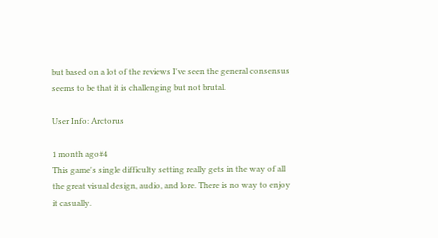but based on a lot of the reviews I've seen the general consensus seems to be that it is challenging but not brutal.

User Info: Arctorus

1 month ago#4
This game's single difficulty setting really gets in the way of all the great visual design, audio, and lore. There is no way to enjoy it casually.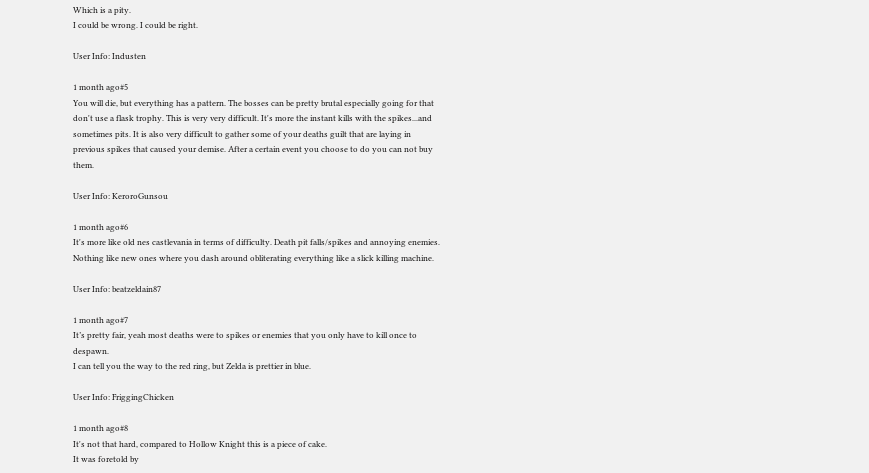Which is a pity.
I could be wrong. I could be right.

User Info: Industen

1 month ago#5
You will die, but everything has a pattern. The bosses can be pretty brutal especially going for that don't use a flask trophy. This is very very difficult. It's more the instant kills with the spikes...and sometimes pits. It is also very difficult to gather some of your deaths guilt that are laying in previous spikes that caused your demise. After a certain event you choose to do you can not buy them.

User Info: KeroroGunsou

1 month ago#6
It's more like old nes castlevania in terms of difficulty. Death pit falls/spikes and annoying enemies. Nothing like new ones where you dash around obliterating everything like a slick killing machine.

User Info: beatzeldain87

1 month ago#7
It’s pretty fair, yeah most deaths were to spikes or enemies that you only have to kill once to despawn.
I can tell you the way to the red ring, but Zelda is prettier in blue.

User Info: FriggingChicken

1 month ago#8
It's not that hard, compared to Hollow Knight this is a piece of cake.
It was foretold by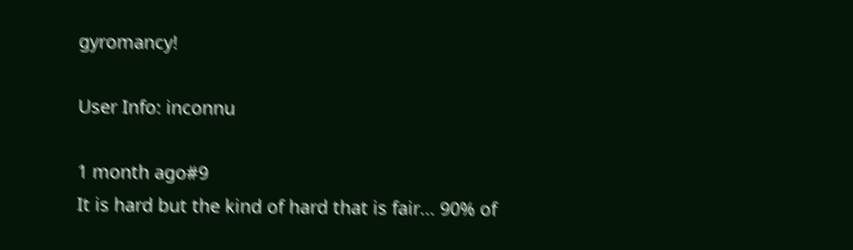gyromancy!

User Info: inconnu

1 month ago#9
It is hard but the kind of hard that is fair... 90% of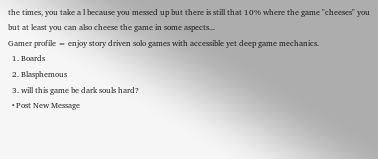the times, you take a l because you messed up but there is still that 10% where the game "cheeses" you but at least you can also cheese the game in some aspects...
Gamer profile = enjoy story driven solo games with accessible yet deep game mechanics.
  1. Boards
  2. Blasphemous
  3. will this game be dark souls hard?
  • Post New Message